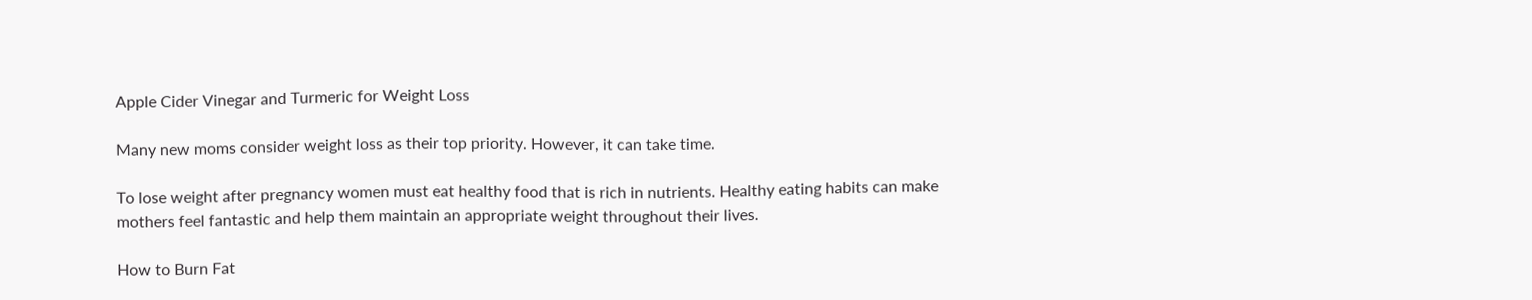Apple Cider Vinegar and Turmeric for Weight Loss

Many new moms consider weight loss as their top priority. However, it can take time.

To lose weight after pregnancy women must eat healthy food that is rich in nutrients. Healthy eating habits can make mothers feel fantastic and help them maintain an appropriate weight throughout their lives.

How to Burn Fat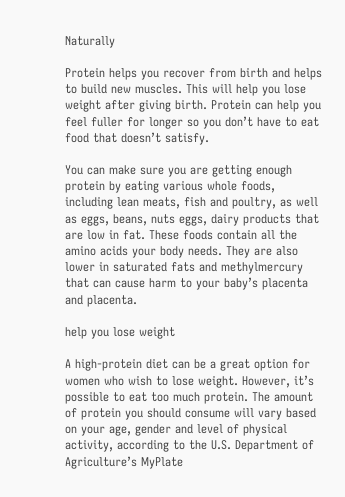Naturally

Protein helps you recover from birth and helps to build new muscles. This will help you lose weight after giving birth. Protein can help you feel fuller for longer so you don’t have to eat food that doesn’t satisfy.

You can make sure you are getting enough protein by eating various whole foods, including lean meats, fish and poultry, as well as eggs, beans, nuts eggs, dairy products that are low in fat. These foods contain all the amino acids your body needs. They are also lower in saturated fats and methylmercury that can cause harm to your baby’s placenta and placenta.

help you lose weight

A high-protein diet can be a great option for women who wish to lose weight. However, it’s possible to eat too much protein. The amount of protein you should consume will vary based on your age, gender and level of physical activity, according to the U.S. Department of Agriculture’s MyPlate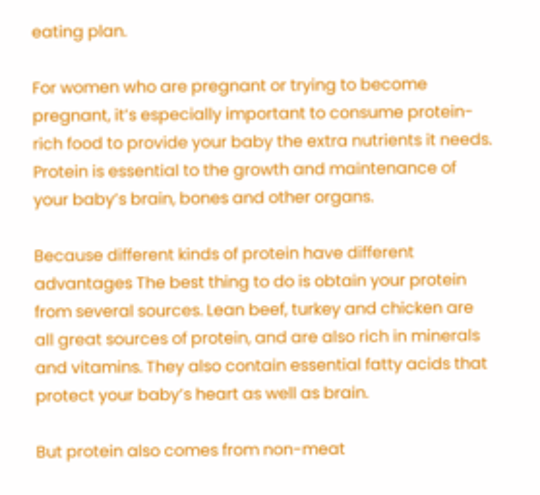eating plan.

For women who are pregnant or trying to become pregnant, it’s especially important to consume protein-rich food to provide your baby the extra nutrients it needs. Protein is essential to the growth and maintenance of your baby’s brain, bones and other organs.

Because different kinds of protein have different advantages The best thing to do is obtain your protein from several sources. Lean beef, turkey and chicken are all great sources of protein, and are also rich in minerals and vitamins. They also contain essential fatty acids that protect your baby’s heart as well as brain.

But protein also comes from non-meat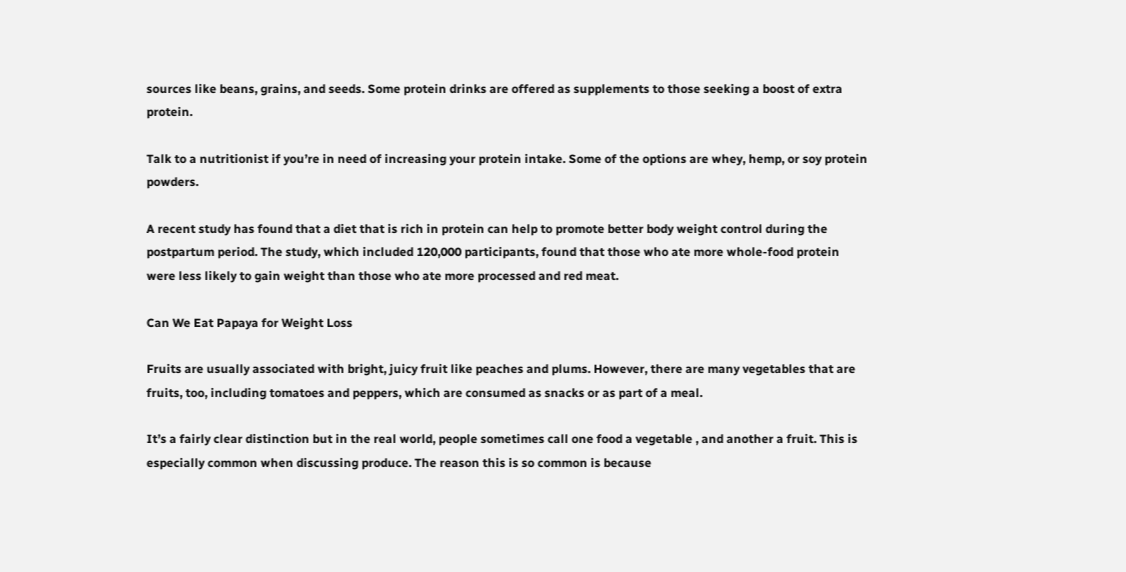sources like beans, grains, and seeds. Some protein drinks are offered as supplements to those seeking a boost of extra protein.

Talk to a nutritionist if you’re in need of increasing your protein intake. Some of the options are whey, hemp, or soy protein powders.

A recent study has found that a diet that is rich in protein can help to promote better body weight control during the postpartum period. The study, which included 120,000 participants, found that those who ate more whole-food protein were less likely to gain weight than those who ate more processed and red meat.

Can We Eat Papaya for Weight Loss

Fruits are usually associated with bright, juicy fruit like peaches and plums. However, there are many vegetables that are fruits, too, including tomatoes and peppers, which are consumed as snacks or as part of a meal.

It’s a fairly clear distinction but in the real world, people sometimes call one food a vegetable , and another a fruit. This is especially common when discussing produce. The reason this is so common is because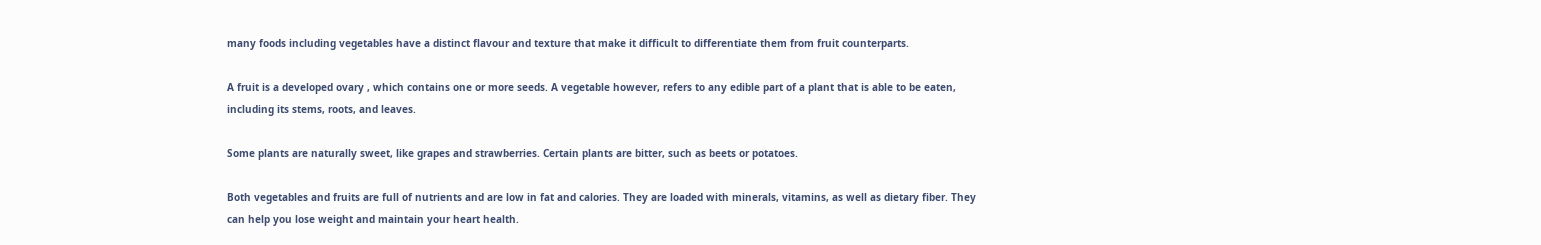many foods including vegetables have a distinct flavour and texture that make it difficult to differentiate them from fruit counterparts.

A fruit is a developed ovary , which contains one or more seeds. A vegetable however, refers to any edible part of a plant that is able to be eaten, including its stems, roots, and leaves.

Some plants are naturally sweet, like grapes and strawberries. Certain plants are bitter, such as beets or potatoes.

Both vegetables and fruits are full of nutrients and are low in fat and calories. They are loaded with minerals, vitamins, as well as dietary fiber. They can help you lose weight and maintain your heart health.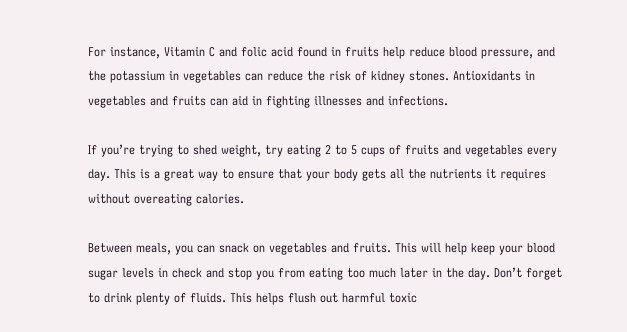For instance, Vitamin C and folic acid found in fruits help reduce blood pressure, and the potassium in vegetables can reduce the risk of kidney stones. Antioxidants in vegetables and fruits can aid in fighting illnesses and infections.

If you’re trying to shed weight, try eating 2 to 5 cups of fruits and vegetables every day. This is a great way to ensure that your body gets all the nutrients it requires without overeating calories.

Between meals, you can snack on vegetables and fruits. This will help keep your blood sugar levels in check and stop you from eating too much later in the day. Don’t forget to drink plenty of fluids. This helps flush out harmful toxic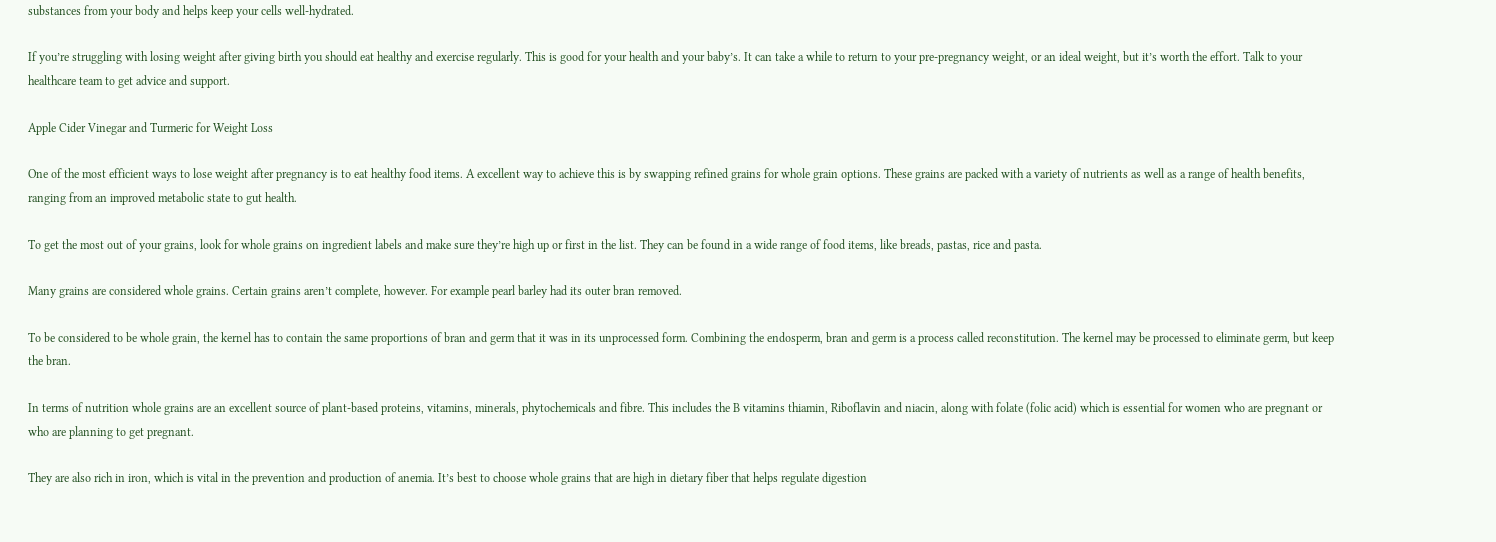substances from your body and helps keep your cells well-hydrated.

If you’re struggling with losing weight after giving birth you should eat healthy and exercise regularly. This is good for your health and your baby’s. It can take a while to return to your pre-pregnancy weight, or an ideal weight, but it’s worth the effort. Talk to your healthcare team to get advice and support.

Apple Cider Vinegar and Turmeric for Weight Loss

One of the most efficient ways to lose weight after pregnancy is to eat healthy food items. A excellent way to achieve this is by swapping refined grains for whole grain options. These grains are packed with a variety of nutrients as well as a range of health benefits, ranging from an improved metabolic state to gut health.

To get the most out of your grains, look for whole grains on ingredient labels and make sure they’re high up or first in the list. They can be found in a wide range of food items, like breads, pastas, rice and pasta.

Many grains are considered whole grains. Certain grains aren’t complete, however. For example pearl barley had its outer bran removed.

To be considered to be whole grain, the kernel has to contain the same proportions of bran and germ that it was in its unprocessed form. Combining the endosperm, bran and germ is a process called reconstitution. The kernel may be processed to eliminate germ, but keep the bran.

In terms of nutrition whole grains are an excellent source of plant-based proteins, vitamins, minerals, phytochemicals and fibre. This includes the B vitamins thiamin, Riboflavin and niacin, along with folate (folic acid) which is essential for women who are pregnant or who are planning to get pregnant.

They are also rich in iron, which is vital in the prevention and production of anemia. It’s best to choose whole grains that are high in dietary fiber that helps regulate digestion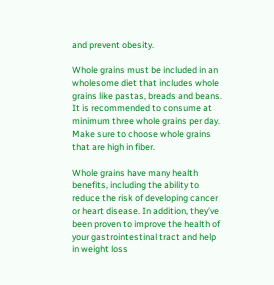and prevent obesity.

Whole grains must be included in an wholesome diet that includes whole grains like pastas, breads and beans. It is recommended to consume at minimum three whole grains per day. Make sure to choose whole grains that are high in fiber.

Whole grains have many health benefits, including the ability to reduce the risk of developing cancer or heart disease. In addition, they’ve been proven to improve the health of your gastrointestinal tract and help in weight loss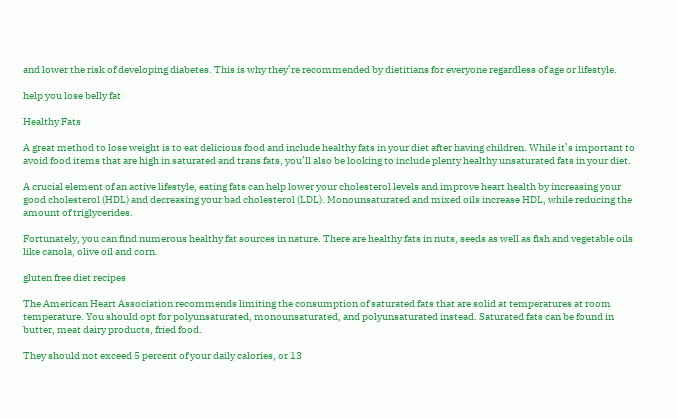and lower the risk of developing diabetes. This is why they’re recommended by dietitians for everyone regardless of age or lifestyle.

help you lose belly fat

Healthy Fats

A great method to lose weight is to eat delicious food and include healthy fats in your diet after having children. While it’s important to avoid food items that are high in saturated and trans fats, you’ll also be looking to include plenty healthy unsaturated fats in your diet.

A crucial element of an active lifestyle, eating fats can help lower your cholesterol levels and improve heart health by increasing your good cholesterol (HDL) and decreasing your bad cholesterol (LDL). Monounsaturated and mixed oils increase HDL, while reducing the amount of triglycerides.

Fortunately, you can find numerous healthy fat sources in nature. There are healthy fats in nuts, seeds as well as fish and vegetable oils like canola, olive oil and corn.

gluten free diet recipes

The American Heart Association recommends limiting the consumption of saturated fats that are solid at temperatures at room temperature. You should opt for polyunsaturated, monounsaturated, and polyunsaturated instead. Saturated fats can be found in butter, meat dairy products, fried food.

They should not exceed 5 percent of your daily calories, or 13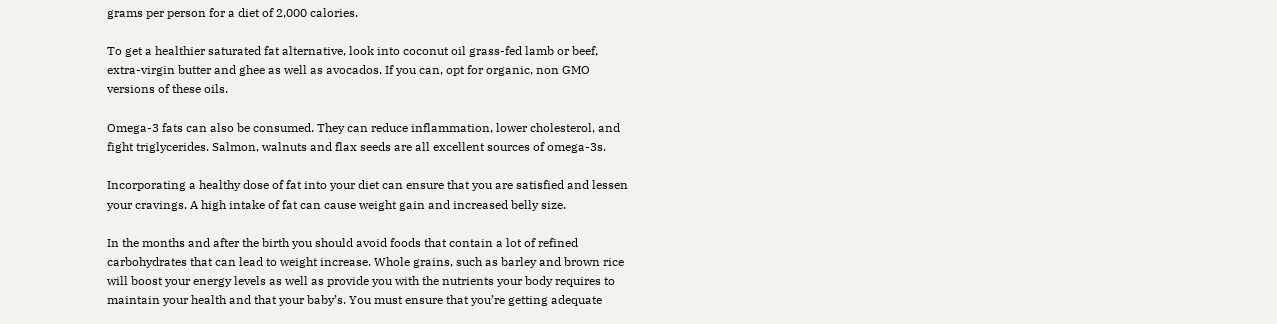grams per person for a diet of 2,000 calories.

To get a healthier saturated fat alternative, look into coconut oil grass-fed lamb or beef, extra-virgin butter and ghee as well as avocados. If you can, opt for organic, non GMO versions of these oils.

Omega-3 fats can also be consumed. They can reduce inflammation, lower cholesterol, and fight triglycerides. Salmon, walnuts and flax seeds are all excellent sources of omega-3s.

Incorporating a healthy dose of fat into your diet can ensure that you are satisfied and lessen your cravings. A high intake of fat can cause weight gain and increased belly size.

In the months and after the birth you should avoid foods that contain a lot of refined carbohydrates that can lead to weight increase. Whole grains, such as barley and brown rice will boost your energy levels as well as provide you with the nutrients your body requires to maintain your health and that your baby’s. You must ensure that you’re getting adequate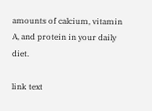amounts of calcium, vitamin A, and protein in your daily diet.

link text